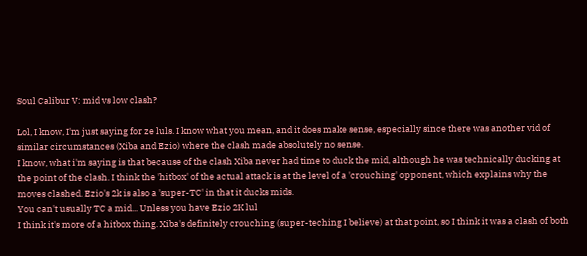Soul Calibur V: mid vs low clash?

Lol, I know, I'm just saying for ze luls. I know what you mean, and it does make sense, especially since there was another vid of similar circumstances (Xiba and Ezio) where the clash made absolutely no sense.
I know, what i'm saying is that because of the clash Xiba never had time to duck the mid, although he was technically ducking at the point of the clash. I think the 'hitbox' of the actual attack is at the level of a 'crouching' opponent, which explains why the moves clashed. Ezio's 2k is also a 'super-TC' in that it ducks mids.
You can't usually TC a mid... Unless you have Ezio 2K lul
I think it's more of a hitbox thing. Xiba's definitely crouching (super-teching I believe) at that point, so I think it was a clash of both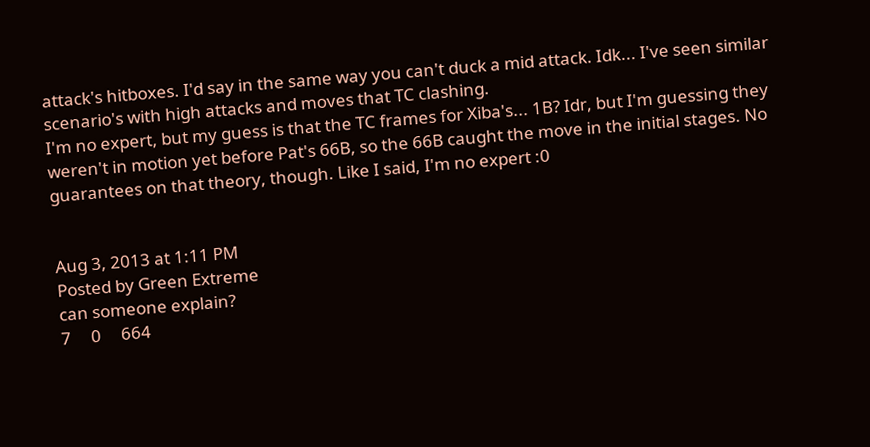attack's hitboxes. I'd say in the same way you can't duck a mid attack. Idk... I've seen similar scenario's with high attacks and moves that TC clashing.
I'm no expert, but my guess is that the TC frames for Xiba's... 1B? Idr, but I'm guessing they weren't in motion yet before Pat's 66B, so the 66B caught the move in the initial stages. No guarantees on that theory, though. Like I said, I'm no expert :0


Aug 3, 2013 at 1:11 PM
Posted by Green Extreme
can someone explain?
7     0     664